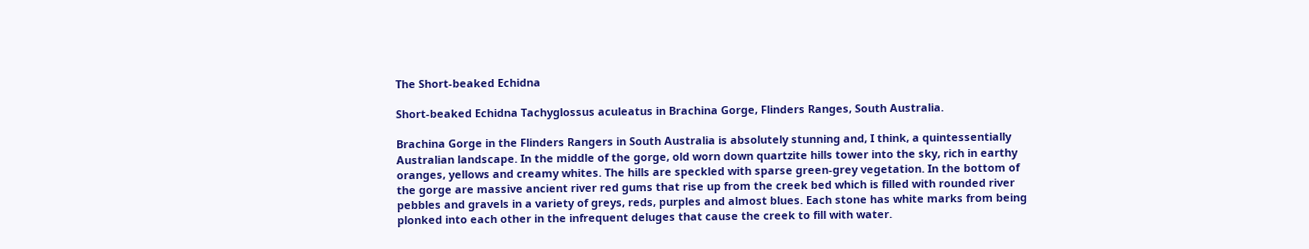The Short-beaked Echidna

Short-beaked Echidna Tachyglossus aculeatus in Brachina Gorge, Flinders Ranges, South Australia.

Brachina Gorge in the Flinders Rangers in South Australia is absolutely stunning and, I think, a quintessentially Australian landscape. In the middle of the gorge, old worn down quartzite hills tower into the sky, rich in earthy oranges, yellows and creamy whites. The hills are speckled with sparse green-grey vegetation. In the bottom of the gorge are massive ancient river red gums that rise up from the creek bed which is filled with rounded river pebbles and gravels in a variety of greys, reds, purples and almost blues. Each stone has white marks from being plonked into each other in the infrequent deluges that cause the creek to fill with water.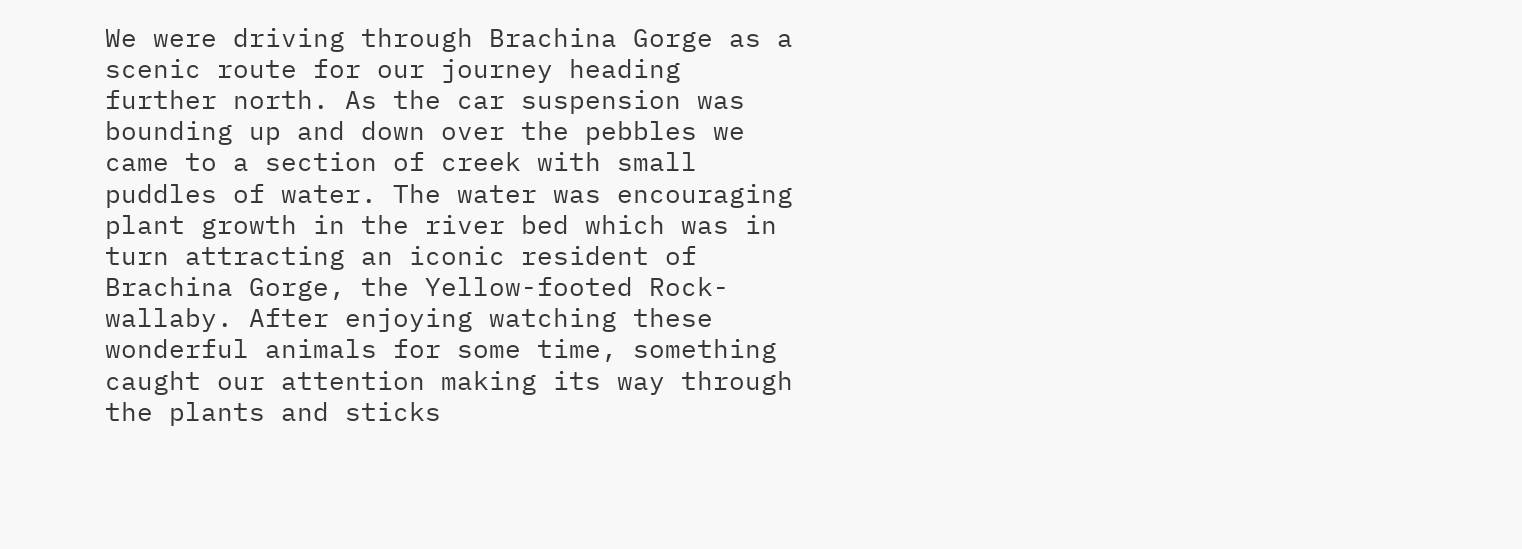We were driving through Brachina Gorge as a scenic route for our journey heading further north. As the car suspension was bounding up and down over the pebbles we came to a section of creek with small puddles of water. The water was encouraging plant growth in the river bed which was in turn attracting an iconic resident of Brachina Gorge, the Yellow-footed Rock-wallaby. After enjoying watching these wonderful animals for some time, something caught our attention making its way through the plants and sticks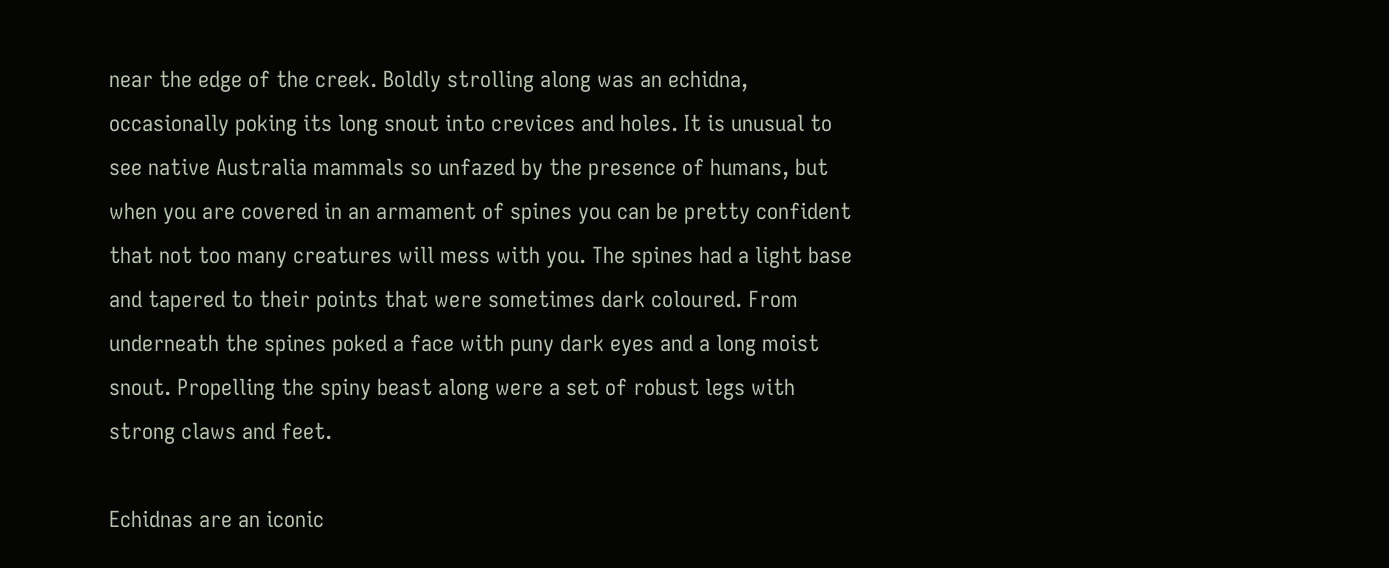near the edge of the creek. Boldly strolling along was an echidna, occasionally poking its long snout into crevices and holes. It is unusual to see native Australia mammals so unfazed by the presence of humans, but when you are covered in an armament of spines you can be pretty confident that not too many creatures will mess with you. The spines had a light base and tapered to their points that were sometimes dark coloured. From underneath the spines poked a face with puny dark eyes and a long moist snout. Propelling the spiny beast along were a set of robust legs with strong claws and feet.

Echidnas are an iconic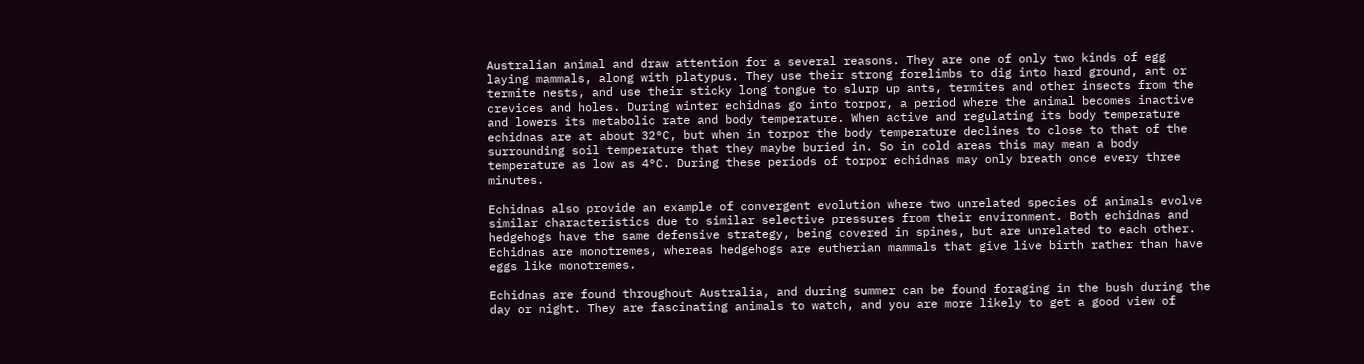Australian animal and draw attention for a several reasons. They are one of only two kinds of egg laying mammals, along with platypus. They use their strong forelimbs to dig into hard ground, ant or termite nests, and use their sticky long tongue to slurp up ants, termites and other insects from the crevices and holes. During winter echidnas go into torpor, a period where the animal becomes inactive and lowers its metabolic rate and body temperature. When active and regulating its body temperature echidnas are at about 32°C, but when in torpor the body temperature declines to close to that of the surrounding soil temperature that they maybe buried in. So in cold areas this may mean a body temperature as low as 4°C. During these periods of torpor echidnas may only breath once every three minutes.

Echidnas also provide an example of convergent evolution where two unrelated species of animals evolve similar characteristics due to similar selective pressures from their environment. Both echidnas and hedgehogs have the same defensive strategy, being covered in spines, but are unrelated to each other. Echidnas are monotremes, whereas hedgehogs are eutherian mammals that give live birth rather than have eggs like monotremes.

Echidnas are found throughout Australia, and during summer can be found foraging in the bush during the day or night. They are fascinating animals to watch, and you are more likely to get a good view of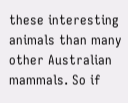these interesting animals than many other Australian mammals. So if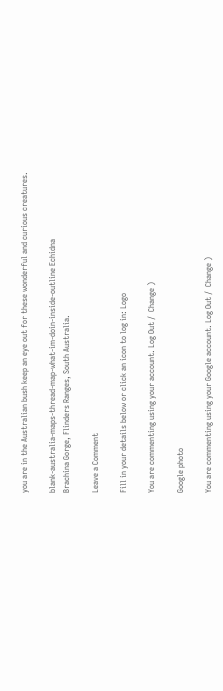you are in the Australian bush keep an eye out for these wonderful and curious creatures.

blank-australia-maps-thread-map-what-im-doin-inside-outline Echidna
Brachina Gorge, Flinders Ranges, South Australia.

Leave a Comment

Fill in your details below or click an icon to log in: Logo

You are commenting using your account. Log Out /  Change )

Google photo

You are commenting using your Google account. Log Out /  Change )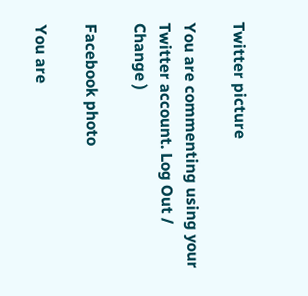Twitter picture

You are commenting using your Twitter account. Log Out /  Change )

Facebook photo

You are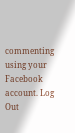commenting using your Facebook account. Log Out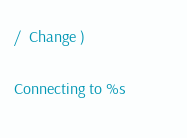/  Change )

Connecting to %s